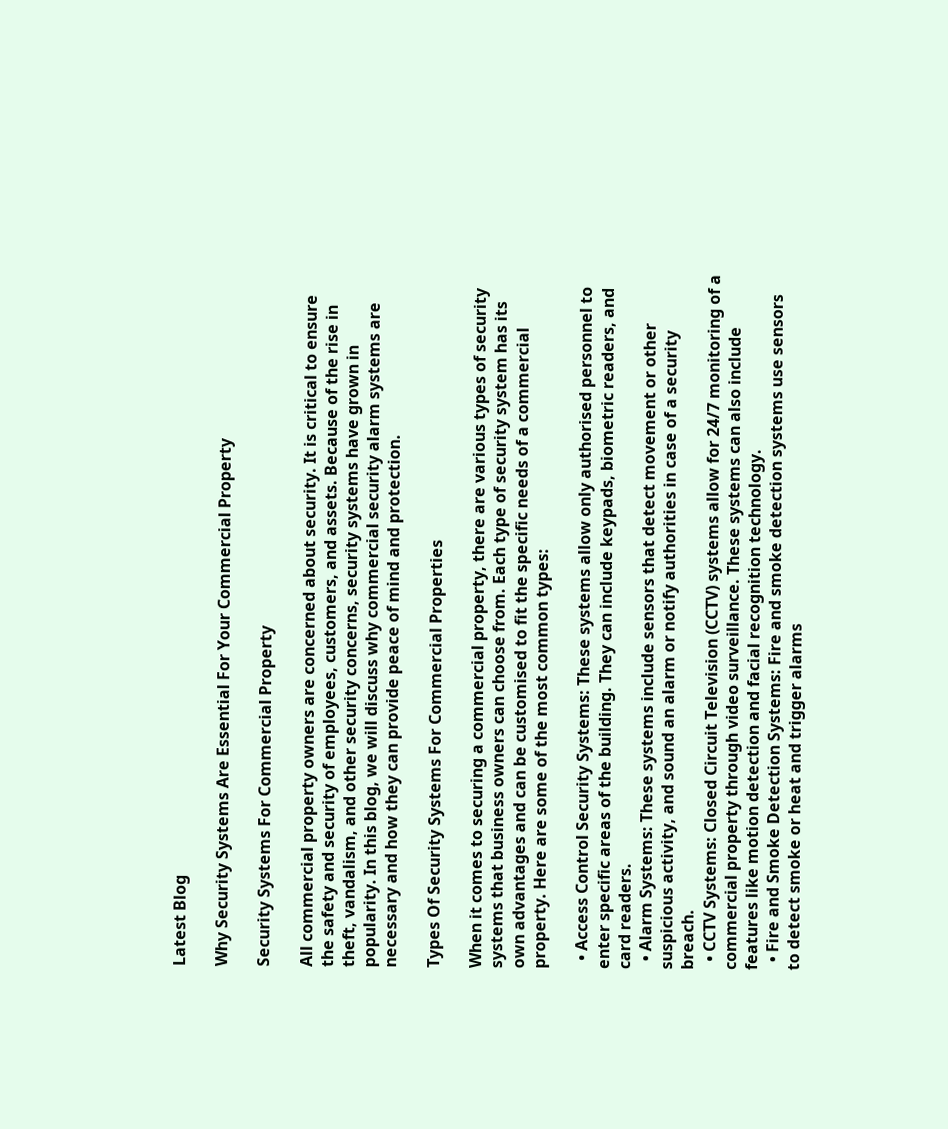Latest Blog

Why Security Systems Are Essential For Your Commercial Property

Security Systems For Commercial Property

All commercial property owners are concerned about security. It is critical to ensure the safety and security of employees, customers, and assets. Because of the rise in theft, vandalism, and other security concerns, security systems have grown in popularity. In this blog, we will discuss why commercial security alarm systems are necessary and how they can provide peace of mind and protection.

Types Of Security Systems For Commercial Properties

When it comes to securing a commercial property, there are various types of security systems that business owners can choose from. Each type of security system has its own advantages and can be customised to fit the specific needs of a commercial property. Here are some of the most common types:

  • Access Control Security Systems: These systems allow only authorised personnel to enter specific areas of the building. They can include keypads, biometric readers, and card readers.
  • Alarm Systems: These systems include sensors that detect movement or other suspicious activity, and sound an alarm or notify authorities in case of a security breach.
  • CCTV Systems: Closed Circuit Television (CCTV) systems allow for 24/7 monitoring of a commercial property through video surveillance. These systems can also include features like motion detection and facial recognition technology.
  • Fire and Smoke Detection Systems: Fire and smoke detection systems use sensors to detect smoke or heat and trigger alarms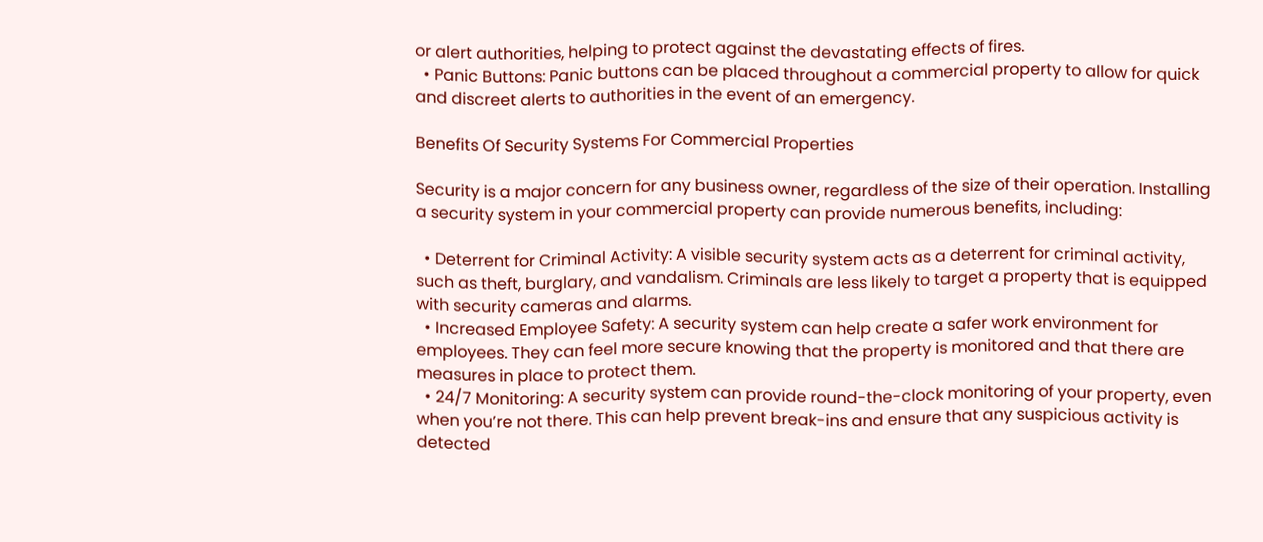or alert authorities, helping to protect against the devastating effects of fires.
  • Panic Buttons: Panic buttons can be placed throughout a commercial property to allow for quick and discreet alerts to authorities in the event of an emergency.

Benefits Of Security Systems For Commercial Properties

Security is a major concern for any business owner, regardless of the size of their operation. Installing a security system in your commercial property can provide numerous benefits, including:

  • Deterrent for Criminal Activity: A visible security system acts as a deterrent for criminal activity, such as theft, burglary, and vandalism. Criminals are less likely to target a property that is equipped with security cameras and alarms.
  • Increased Employee Safety: A security system can help create a safer work environment for employees. They can feel more secure knowing that the property is monitored and that there are measures in place to protect them.
  • 24/7 Monitoring: A security system can provide round-the-clock monitoring of your property, even when you’re not there. This can help prevent break-ins and ensure that any suspicious activity is detected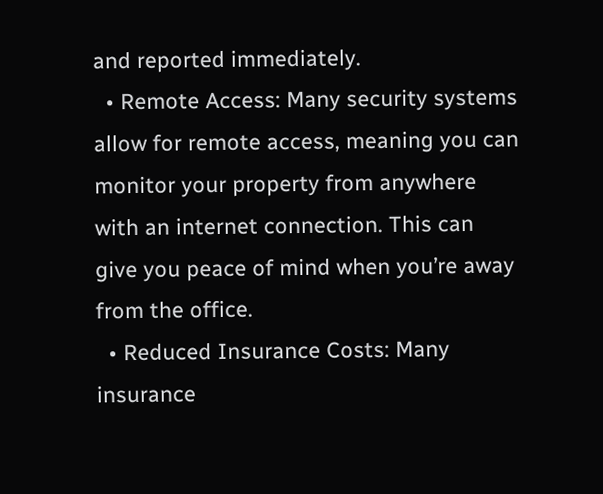and reported immediately.
  • Remote Access: Many security systems allow for remote access, meaning you can monitor your property from anywhere with an internet connection. This can give you peace of mind when you’re away from the office.
  • Reduced Insurance Costs: Many insurance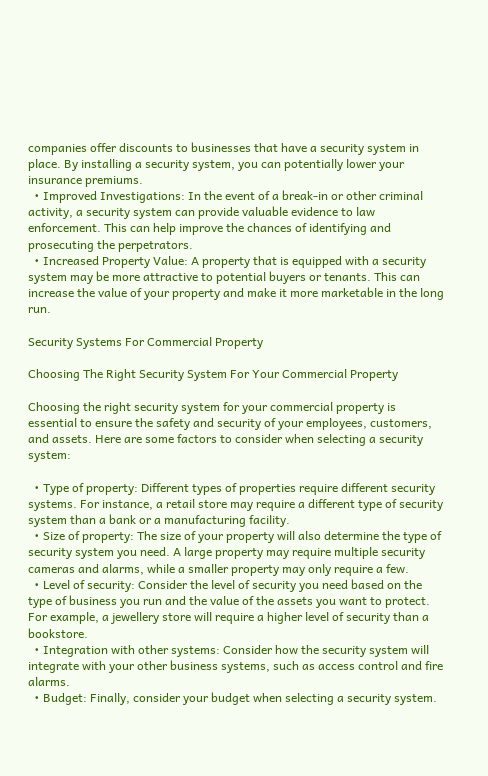companies offer discounts to businesses that have a security system in place. By installing a security system, you can potentially lower your insurance premiums.
  • Improved Investigations: In the event of a break-in or other criminal activity, a security system can provide valuable evidence to law enforcement. This can help improve the chances of identifying and prosecuting the perpetrators.
  • Increased Property Value: A property that is equipped with a security system may be more attractive to potential buyers or tenants. This can increase the value of your property and make it more marketable in the long run.

Security Systems For Commercial Property

Choosing The Right Security System For Your Commercial Property

Choosing the right security system for your commercial property is essential to ensure the safety and security of your employees, customers, and assets. Here are some factors to consider when selecting a security system:

  • Type of property: Different types of properties require different security systems. For instance, a retail store may require a different type of security system than a bank or a manufacturing facility.
  • Size of property: The size of your property will also determine the type of security system you need. A large property may require multiple security cameras and alarms, while a smaller property may only require a few.
  • Level of security: Consider the level of security you need based on the type of business you run and the value of the assets you want to protect. For example, a jewellery store will require a higher level of security than a bookstore.
  • Integration with other systems: Consider how the security system will integrate with your other business systems, such as access control and fire alarms.
  • Budget: Finally, consider your budget when selecting a security system.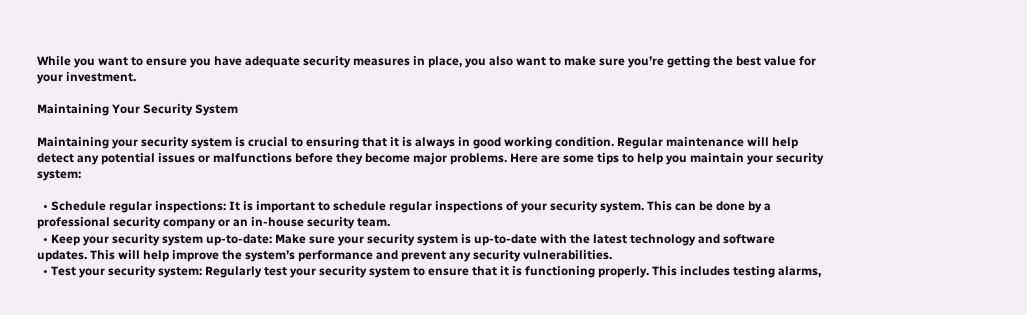While you want to ensure you have adequate security measures in place, you also want to make sure you’re getting the best value for your investment.

Maintaining Your Security System

Maintaining your security system is crucial to ensuring that it is always in good working condition. Regular maintenance will help detect any potential issues or malfunctions before they become major problems. Here are some tips to help you maintain your security system:

  • Schedule regular inspections: It is important to schedule regular inspections of your security system. This can be done by a professional security company or an in-house security team.
  • Keep your security system up-to-date: Make sure your security system is up-to-date with the latest technology and software updates. This will help improve the system’s performance and prevent any security vulnerabilities.
  • Test your security system: Regularly test your security system to ensure that it is functioning properly. This includes testing alarms,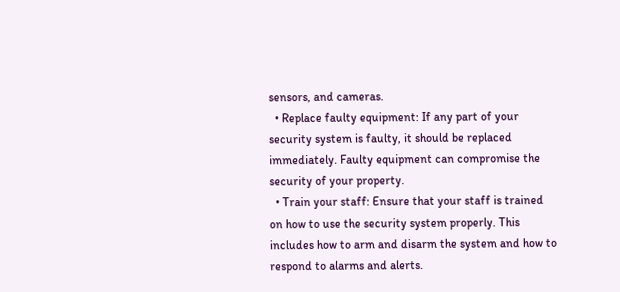sensors, and cameras.
  • Replace faulty equipment: If any part of your security system is faulty, it should be replaced immediately. Faulty equipment can compromise the security of your property.
  • Train your staff: Ensure that your staff is trained on how to use the security system properly. This includes how to arm and disarm the system and how to respond to alarms and alerts.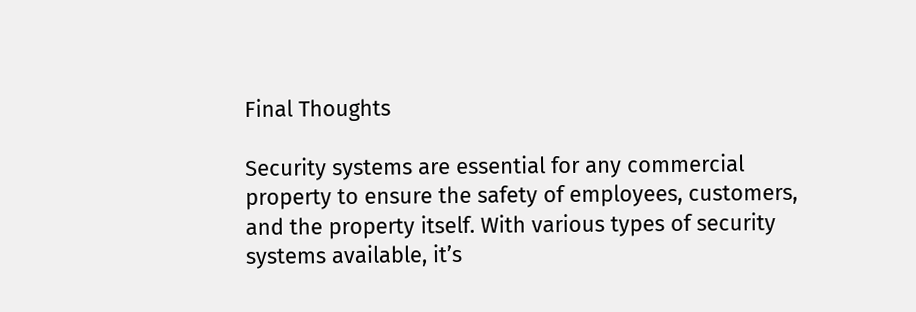Final Thoughts

Security systems are essential for any commercial property to ensure the safety of employees, customers, and the property itself. With various types of security systems available, it’s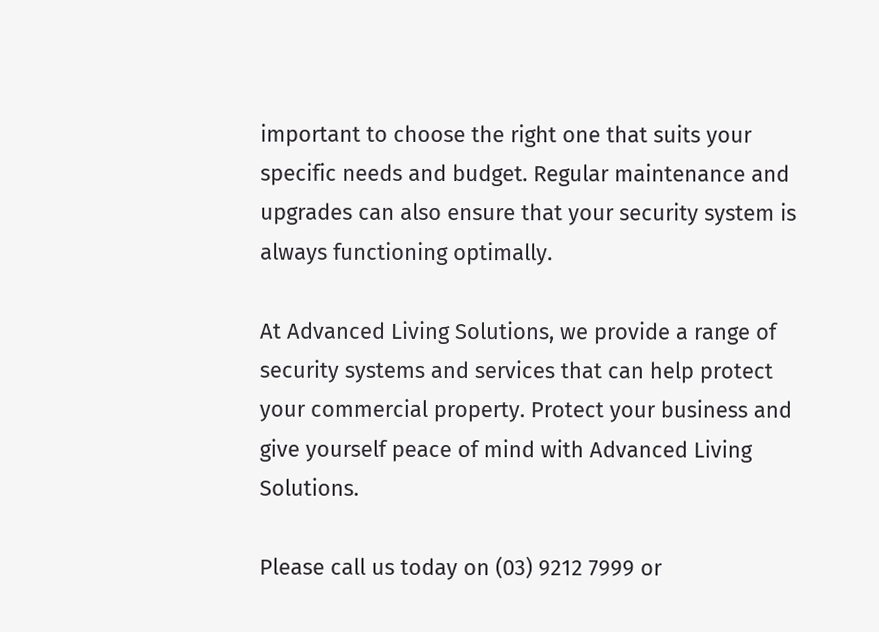important to choose the right one that suits your specific needs and budget. Regular maintenance and upgrades can also ensure that your security system is always functioning optimally.

At Advanced Living Solutions, we provide a range of security systems and services that can help protect your commercial property. Protect your business and give yourself peace of mind with Advanced Living Solutions.

Please call us today on (03) 9212 7999 or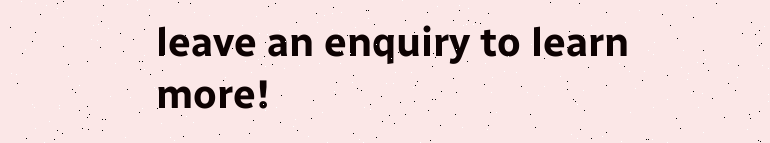leave an enquiry to learn more!